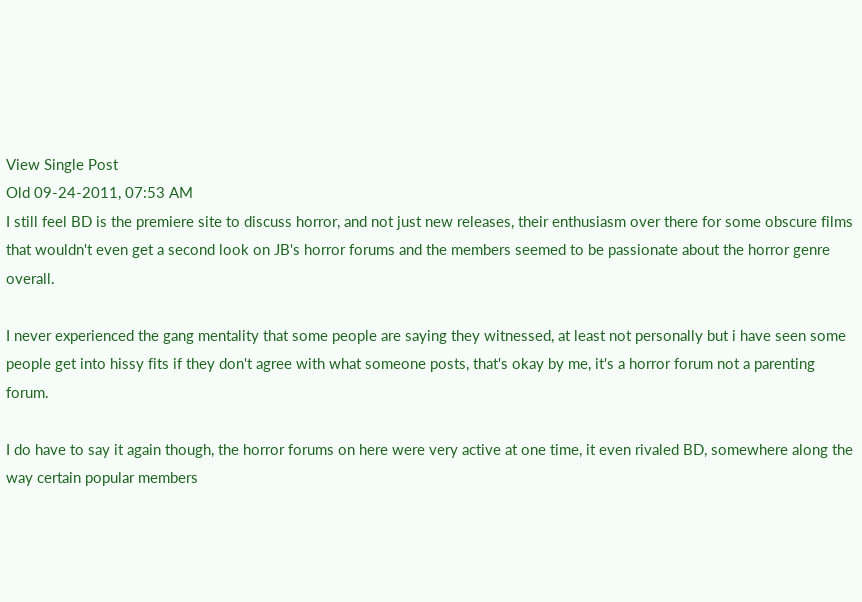View Single Post
Old 09-24-2011, 07:53 AM
I still feel BD is the premiere site to discuss horror, and not just new releases, their enthusiasm over there for some obscure films that wouldn't even get a second look on JB's horror forums and the members seemed to be passionate about the horror genre overall.

I never experienced the gang mentality that some people are saying they witnessed, at least not personally but i have seen some people get into hissy fits if they don't agree with what someone posts, that's okay by me, it's a horror forum not a parenting forum.

I do have to say it again though, the horror forums on here were very active at one time, it even rivaled BD, somewhere along the way certain popular members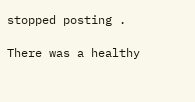stopped posting .

There was a healthy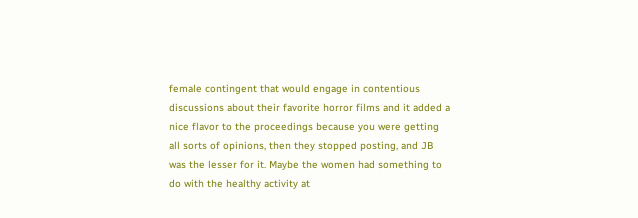female contingent that would engage in contentious discussions about their favorite horror films and it added a nice flavor to the proceedings because you were getting all sorts of opinions, then they stopped posting, and JB was the lesser for it. Maybe the women had something to do with the healthy activity at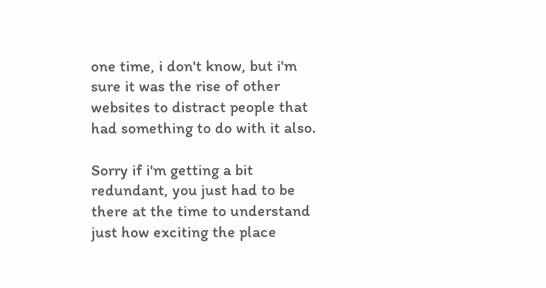one time, i don't know, but i'm sure it was the rise of other websites to distract people that had something to do with it also.

Sorry if i'm getting a bit redundant, you just had to be there at the time to understand just how exciting the place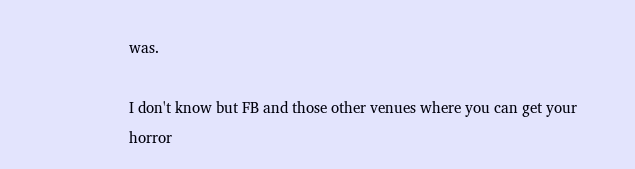was.

I don't know but FB and those other venues where you can get your horror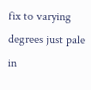fix to varying degrees just pale in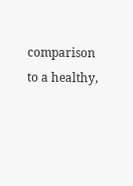comparison to a healthy,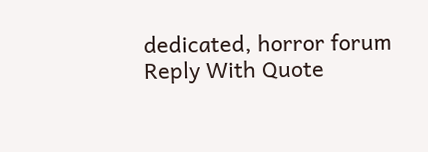dedicated, horror forum
Reply With Quote